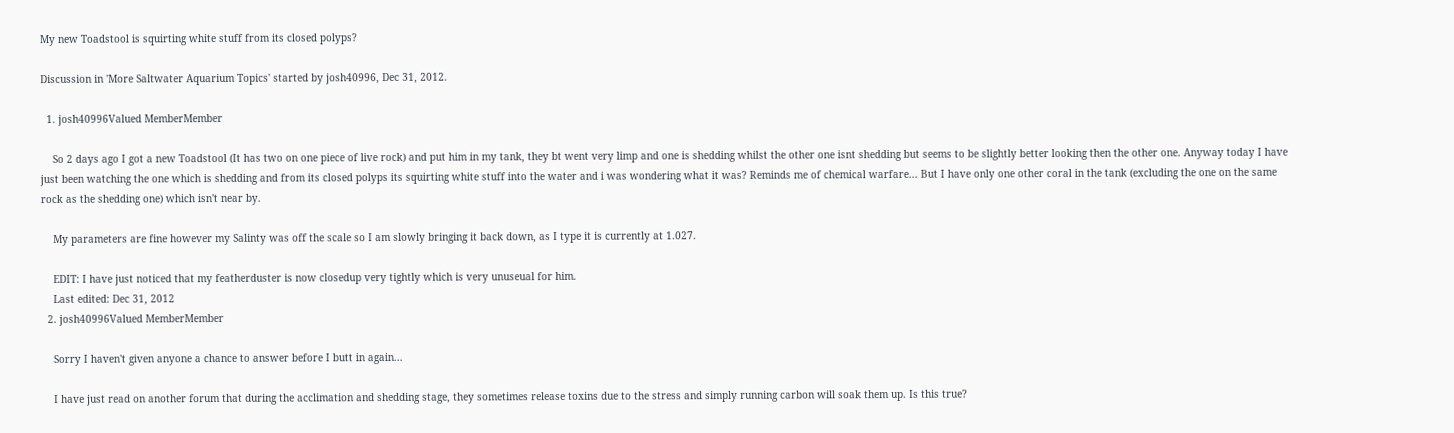My new Toadstool is squirting white stuff from its closed polyps?

Discussion in 'More Saltwater Aquarium Topics' started by josh40996, Dec 31, 2012.

  1. josh40996Valued MemberMember

    So 2 days ago I got a new Toadstool (It has two on one piece of live rock) and put him in my tank, they bt went very limp and one is shedding whilst the other one isnt shedding but seems to be slightly better looking then the other one. Anyway today I have just been watching the one which is shedding and from its closed polyps its squirting white stuff into the water and i was wondering what it was? Reminds me of chemical warfare... But I have only one other coral in the tank (excluding the one on the same rock as the shedding one) which isn't near by.

    My parameters are fine however my Salinty was off the scale so I am slowly bringing it back down, as I type it is currently at 1.027.

    EDIT: I have just noticed that my featherduster is now closedup very tightly which is very unuseual for him.
    Last edited: Dec 31, 2012
  2. josh40996Valued MemberMember

    Sorry I haven't given anyone a chance to answer before I butt in again...

    I have just read on another forum that during the acclimation and shedding stage, they sometimes release toxins due to the stress and simply running carbon will soak them up. Is this true?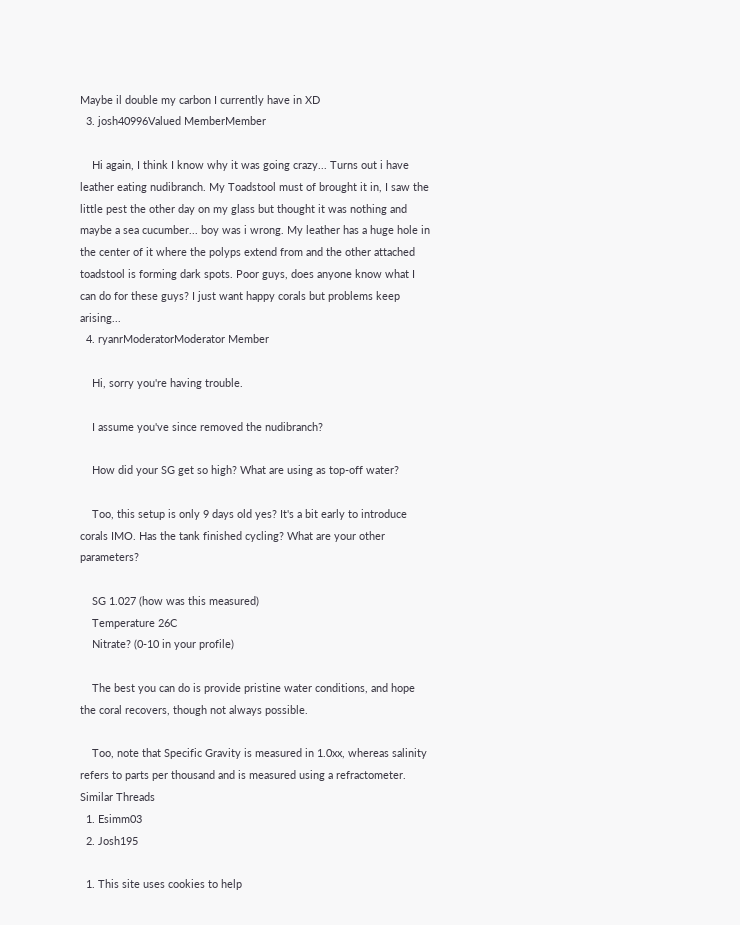Maybe il double my carbon I currently have in XD
  3. josh40996Valued MemberMember

    Hi again, I think I know why it was going crazy... Turns out i have leather eating nudibranch. My Toadstool must of brought it in, I saw the little pest the other day on my glass but thought it was nothing and maybe a sea cucumber... boy was i wrong. My leather has a huge hole in the center of it where the polyps extend from and the other attached toadstool is forming dark spots. Poor guys, does anyone know what I can do for these guys? I just want happy corals but problems keep arising...
  4. ryanrModeratorModerator Member

    Hi, sorry you're having trouble.

    I assume you've since removed the nudibranch?

    How did your SG get so high? What are using as top-off water?

    Too, this setup is only 9 days old yes? It's a bit early to introduce corals IMO. Has the tank finished cycling? What are your other parameters?

    SG 1.027 (how was this measured)
    Temperature 26C
    Nitrate? (0-10 in your profile)

    The best you can do is provide pristine water conditions, and hope the coral recovers, though not always possible.

    Too, note that Specific Gravity is measured in 1.0xx, whereas salinity refers to parts per thousand and is measured using a refractometer.
Similar Threads
  1. Esimm03
  2. Josh195

  1. This site uses cookies to help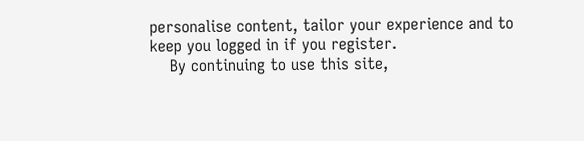personalise content, tailor your experience and to keep you logged in if you register.
    By continuing to use this site,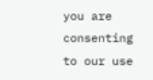you are consenting to our use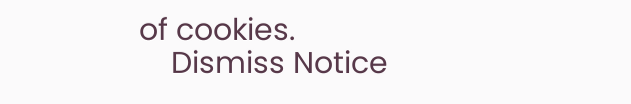of cookies.
    Dismiss Notice